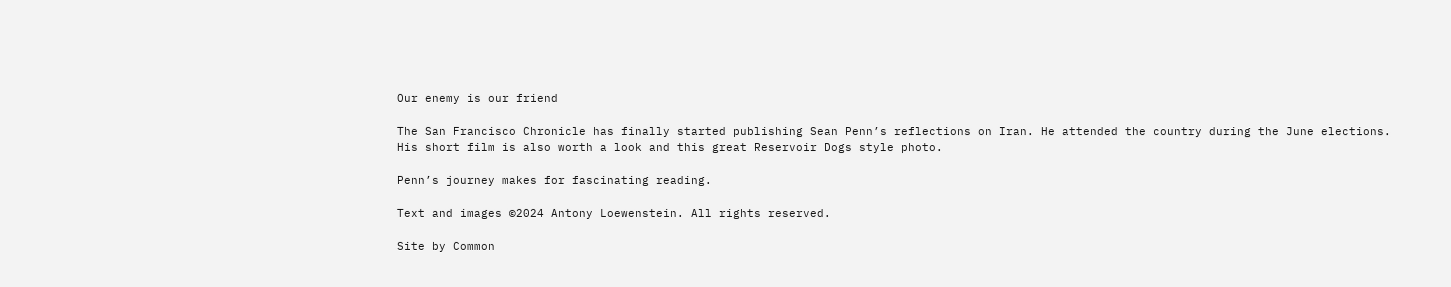Our enemy is our friend

The San Francisco Chronicle has finally started publishing Sean Penn’s reflections on Iran. He attended the country during the June elections. His short film is also worth a look and this great Reservoir Dogs style photo.

Penn’s journey makes for fascinating reading.

Text and images ©2024 Antony Loewenstein. All rights reserved.

Site by Common